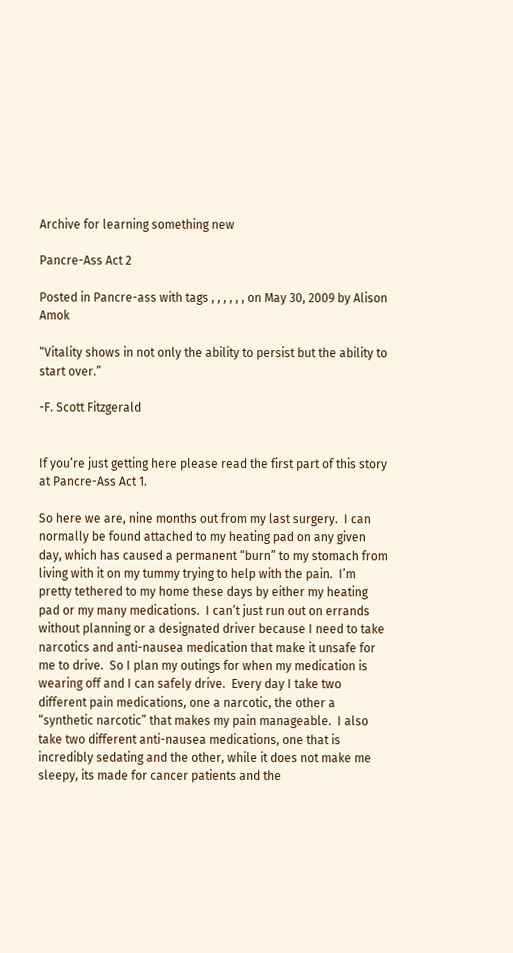Archive for learning something new

Pancre-Ass Act 2

Posted in Pancre-ass with tags , , , , , , on May 30, 2009 by Alison Amok

“Vitality shows in not only the ability to persist but the ability to start over.”

-F. Scott Fitzgerald


If you’re just getting here please read the first part of this story at Pancre-Ass Act 1.

So here we are, nine months out from my last surgery.  I can normally be found attached to my heating pad on any given day, which has caused a permanent “burn” to my stomach from living with it on my tummy trying to help with the pain.  I’m pretty tethered to my home these days by either my heating pad or my many medications.  I can’t just run out on errands without planning or a designated driver because I need to take narcotics and anti-nausea medication that make it unsafe for me to drive.  So I plan my outings for when my medication is wearing off and I can safely drive.  Every day I take two different pain medications, one a narcotic, the other a “synthetic narcotic” that makes my pain manageable.  I also take two different anti-nausea medications, one that is incredibly sedating and the other, while it does not make me sleepy, its made for cancer patients and the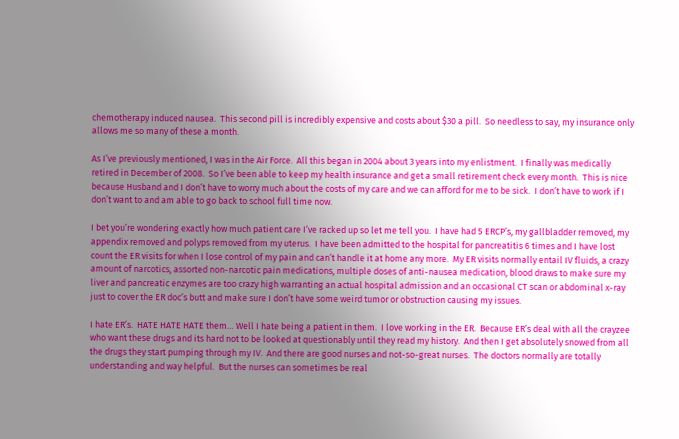chemotherapy induced nausea.  This second pill is incredibly expensive and costs about $30 a pill.  So needless to say, my insurance only allows me so many of these a month.

As I’ve previously mentioned, I was in the Air Force.  All this began in 2004 about 3 years into my enlistment.  I finally was medically retired in December of 2008.  So I’ve been able to keep my health insurance and get a small retirement check every month.  This is nice because Husband and I don’t have to worry much about the costs of my care and we can afford for me to be sick.  I don’t have to work if I don’t want to and am able to go back to school full time now.

I bet you’re wondering exactly how much patient care I’ve racked up so let me tell you.  I have had 5 ERCP’s, my gallbladder removed, my appendix removed and polyps removed from my uterus.  I have been admitted to the hospital for pancreatitis 6 times and I have lost count the ER visits for when I lose control of my pain and can’t handle it at home any more.  My ER visits normally entail IV fluids, a crazy amount of narcotics, assorted non-narcotic pain medications, multiple doses of anti-nausea medication, blood draws to make sure my liver and pancreatic enzymes are too crazy high warranting an actual hospital admission and an occasional CT scan or abdominal x-ray just to cover the ER doc’s butt and make sure I don’t have some weird tumor or obstruction causing my issues.

I hate ER’s.  HATE HATE HATE them… Well I hate being a patient in them.  I love working in the ER.  Because ER’s deal with all the crayzee who want these drugs and its hard not to be looked at questionably until they read my history.  And then I get absolutely snowed from all the drugs they start pumping through my IV.  And there are good nurses and not-so-great nurses.  The doctors normally are totally understanding and way helpful.  But the nurses can sometimes be real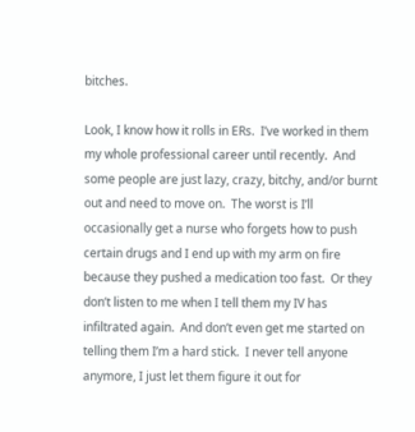bitches.

Look, I know how it rolls in ERs.  I’ve worked in them my whole professional career until recently.  And some people are just lazy, crazy, bitchy, and/or burnt out and need to move on.  The worst is I’ll occasionally get a nurse who forgets how to push certain drugs and I end up with my arm on fire because they pushed a medication too fast.  Or they don’t listen to me when I tell them my IV has infiltrated again.  And don’t even get me started on telling them I’m a hard stick.  I never tell anyone anymore, I just let them figure it out for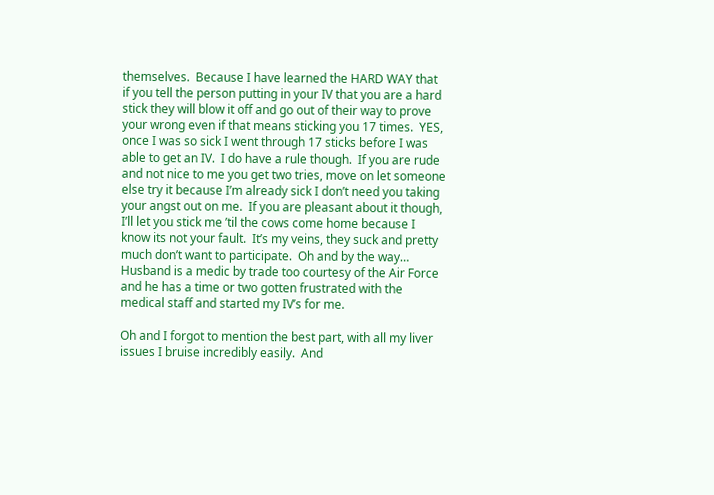themselves.  Because I have learned the HARD WAY that if you tell the person putting in your IV that you are a hard stick they will blow it off and go out of their way to prove your wrong even if that means sticking you 17 times.  YES, once I was so sick I went through 17 sticks before I was able to get an IV.  I do have a rule though.  If you are rude and not nice to me you get two tries, move on let someone else try it because I’m already sick I don’t need you taking your angst out on me.  If you are pleasant about it though, I’ll let you stick me ’til the cows come home because I know its not your fault.  It’s my veins, they suck and pretty much don’t want to participate.  Oh and by the way… Husband is a medic by trade too courtesy of the Air Force and he has a time or two gotten frustrated with the medical staff and started my IV’s for me.

Oh and I forgot to mention the best part, with all my liver issues I bruise incredibly easily.  And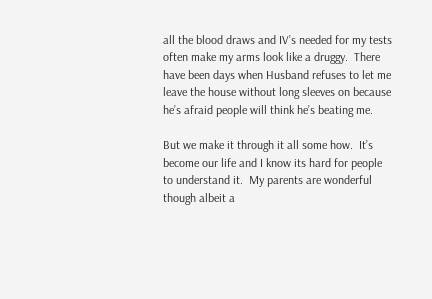all the blood draws and IV’s needed for my tests often make my arms look like a druggy.  There have been days when Husband refuses to let me leave the house without long sleeves on because he’s afraid people will think he’s beating me.

But we make it through it all some how.  It’s become our life and I know its hard for people to understand it.  My parents are wonderful though albeit a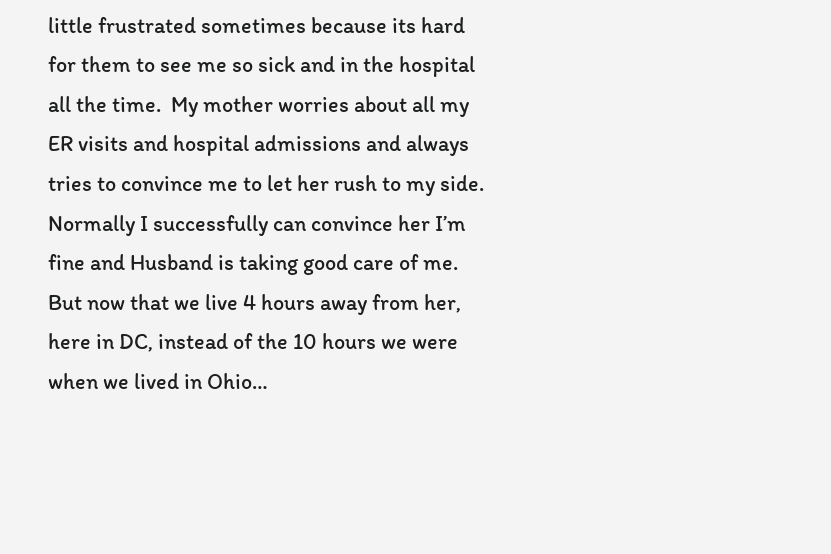little frustrated sometimes because its hard for them to see me so sick and in the hospital all the time.  My mother worries about all my ER visits and hospital admissions and always tries to convince me to let her rush to my side.  Normally I successfully can convince her I’m fine and Husband is taking good care of me.  But now that we live 4 hours away from her, here in DC, instead of the 10 hours we were when we lived in Ohio…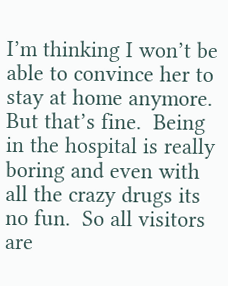I’m thinking I won’t be able to convince her to stay at home anymore.  But that’s fine.  Being in the hospital is really boring and even with all the crazy drugs its no fun.  So all visitors are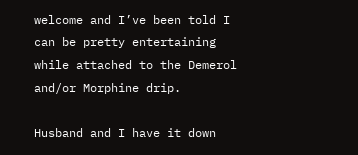welcome and I’ve been told I can be pretty entertaining while attached to the Demerol and/or Morphine drip.

Husband and I have it down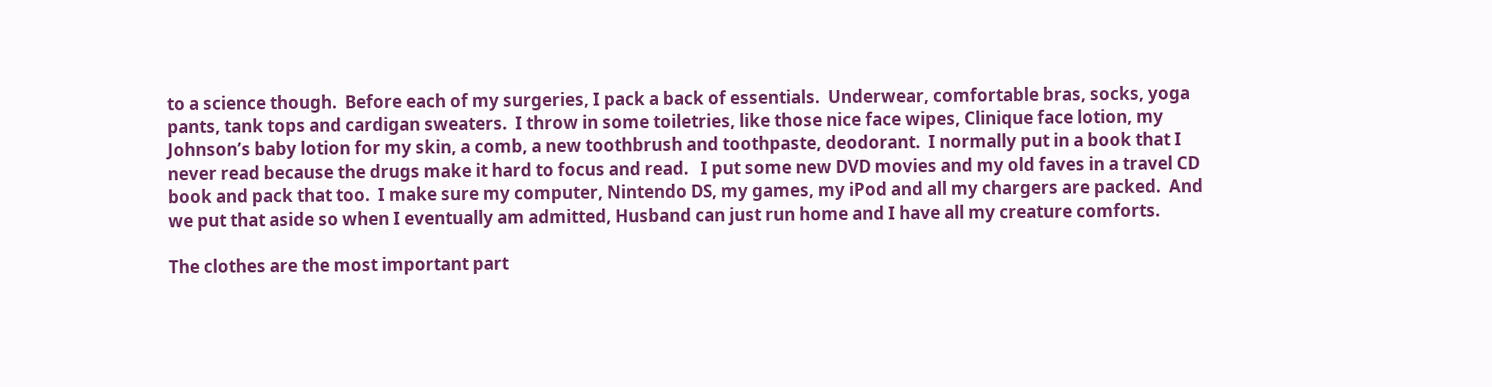to a science though.  Before each of my surgeries, I pack a back of essentials.  Underwear, comfortable bras, socks, yoga pants, tank tops and cardigan sweaters.  I throw in some toiletries, like those nice face wipes, Clinique face lotion, my Johnson’s baby lotion for my skin, a comb, a new toothbrush and toothpaste, deodorant.  I normally put in a book that I never read because the drugs make it hard to focus and read.   I put some new DVD movies and my old faves in a travel CD book and pack that too.  I make sure my computer, Nintendo DS, my games, my iPod and all my chargers are packed.  And we put that aside so when I eventually am admitted, Husband can just run home and I have all my creature comforts.

The clothes are the most important part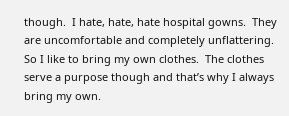though.  I hate, hate, hate hospital gowns.  They are uncomfortable and completely unflattering.  So I like to bring my own clothes.  The clothes serve a purpose though and that’s why I always bring my own.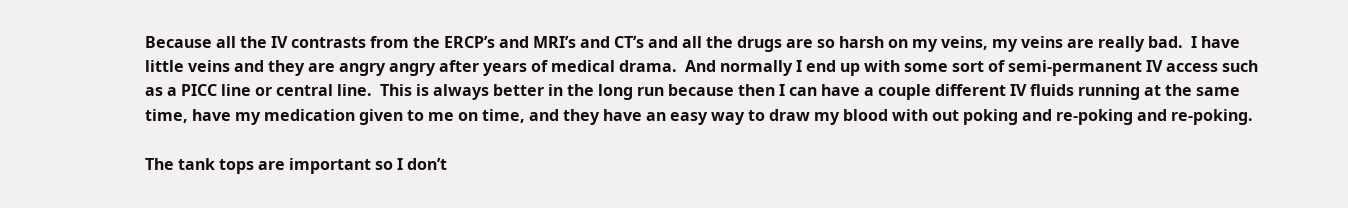Because all the IV contrasts from the ERCP’s and MRI’s and CT’s and all the drugs are so harsh on my veins, my veins are really bad.  I have little veins and they are angry angry after years of medical drama.  And normally I end up with some sort of semi-permanent IV access such as a PICC line or central line.  This is always better in the long run because then I can have a couple different IV fluids running at the same time, have my medication given to me on time, and they have an easy way to draw my blood with out poking and re-poking and re-poking.

The tank tops are important so I don’t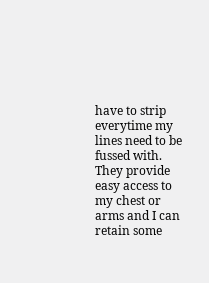have to strip everytime my lines need to be fussed with.  They provide easy access to my chest or arms and I can retain some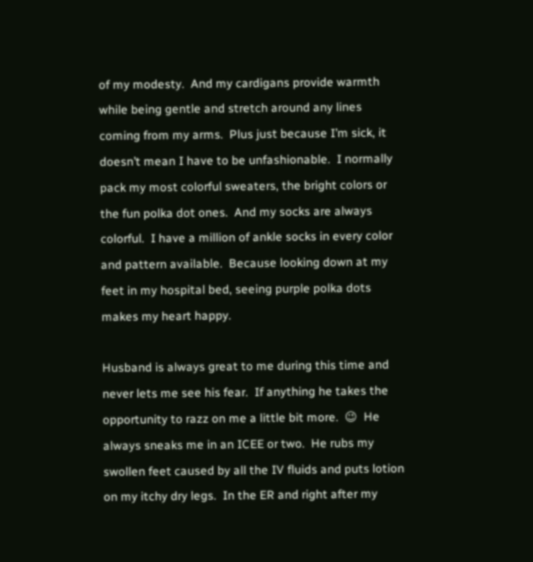of my modesty.  And my cardigans provide warmth while being gentle and stretch around any lines coming from my arms.  Plus just because I’m sick, it doesn’t mean I have to be unfashionable.  I normally pack my most colorful sweaters, the bright colors or the fun polka dot ones.  And my socks are always colorful.  I have a million of ankle socks in every color and pattern available.  Because looking down at my feet in my hospital bed, seeing purple polka dots makes my heart happy.

Husband is always great to me during this time and never lets me see his fear.  If anything he takes the opportunity to razz on me a little bit more.  😉  He always sneaks me in an ICEE or two.  He rubs my swollen feet caused by all the IV fluids and puts lotion on my itchy dry legs.  In the ER and right after my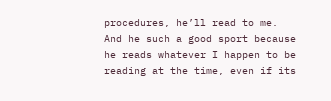procedures, he’ll read to me.  And he such a good sport because he reads whatever I happen to be reading at the time, even if its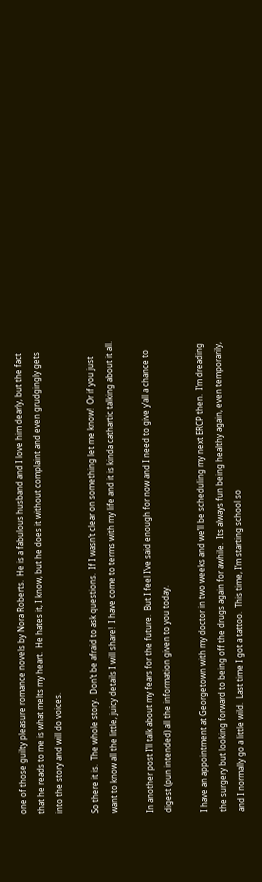one of those guilty pleasure romance novels by Nora Roberts.  He is a fabulous husband and I love him dearly, but the fact that he reads to me is what melts my heart.  He hates it, I know, but he does it without complaint and even grudgingly gets into the story and will do voices.

So there it is.  The whole story.  Don’t be afraid to ask questions.  If I wasn’t clear on something let me know!  Or if you just want to know all the little, juicy details I will share!  I have come to terms with my life and it is kinda cathartic talking about it all.

In another post I’ll talk about my fears for the future.  But I feel I’ve said enough for now and I need to give y’all a chance to digest (pun intended) all the information given to you today.

I have an appointment at Georgetown with my doctor in two weeks and we’ll be scheduling my next ERCP then.  I’m dreading the surgery but looking forward to being off the drugs again for awhile.  Its always fun being healthy again, even temporarily, and I normally go a little wild.  Last time I got a tattoo.  This time, I’m starting school so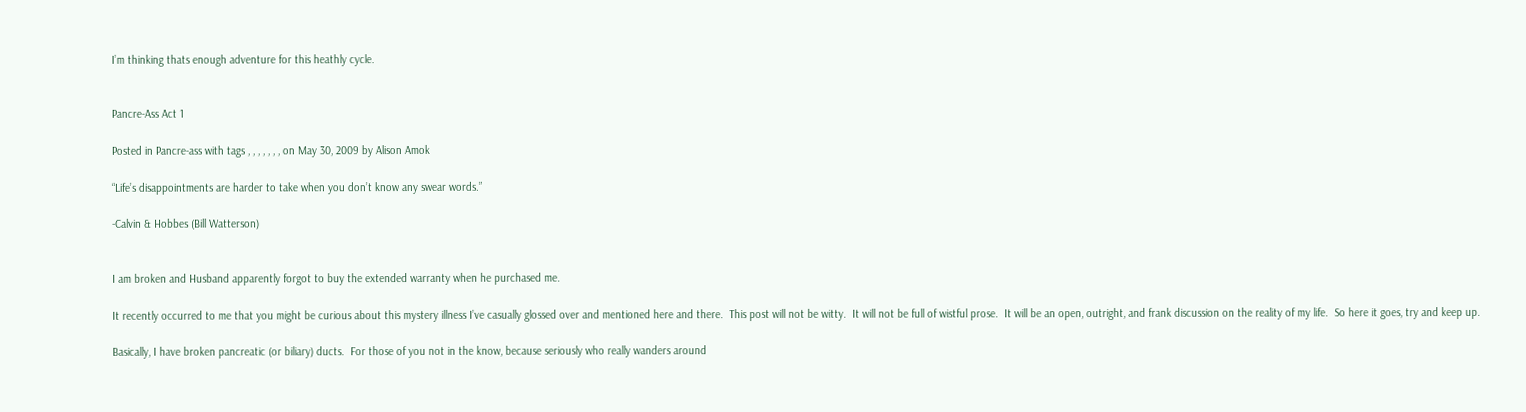I’m thinking thats enough adventure for this heathly cycle.


Pancre-Ass Act 1

Posted in Pancre-ass with tags , , , , , , , on May 30, 2009 by Alison Amok

“Life’s disappointments are harder to take when you don’t know any swear words.”

-Calvin & Hobbes (Bill Watterson)


I am broken and Husband apparently forgot to buy the extended warranty when he purchased me.

It recently occurred to me that you might be curious about this mystery illness I’ve casually glossed over and mentioned here and there.  This post will not be witty.  It will not be full of wistful prose.  It will be an open, outright, and frank discussion on the reality of my life.  So here it goes, try and keep up.

Basically, I have broken pancreatic (or biliary) ducts.  For those of you not in the know, because seriously who really wanders around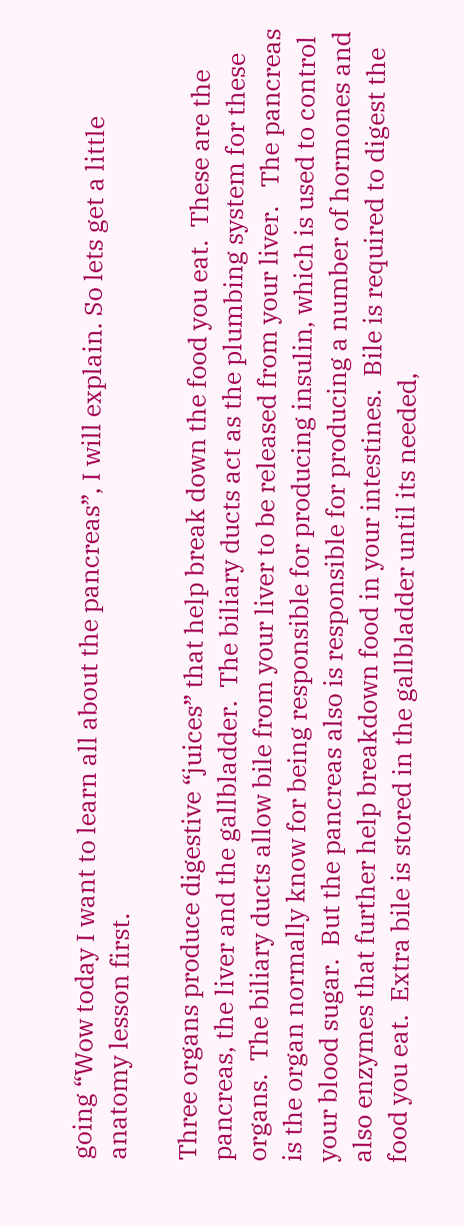going “Wow today I want to learn all about the pancreas”, I will explain. So lets get a little anatomy lesson first.

Three organs produce digestive “juices” that help break down the food you eat.  These are the pancreas, the liver and the gallbladder.  The biliary ducts act as the plumbing system for these organs.  The biliary ducts allow bile from your liver to be released from your liver.   The pancreas is the organ normally know for being responsible for producing insulin, which is used to control your blood sugar.  But the pancreas also is responsible for producing a number of hormones and also enzymes that further help breakdown food in your intestines.  Bile is required to digest the food you eat.  Extra bile is stored in the gallbladder until its needed,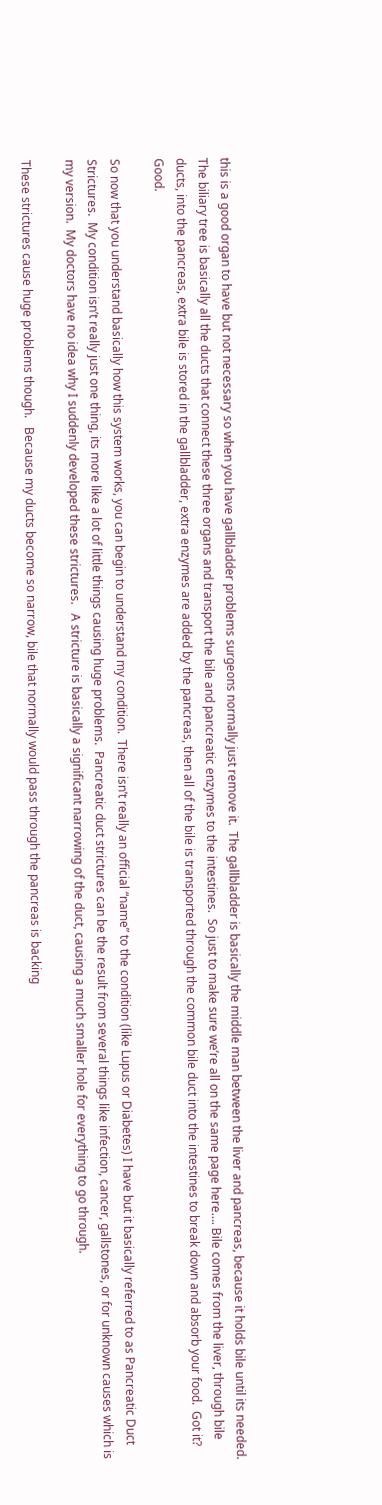this is a good organ to have but not necessary so when you have gallbladder problems surgeons normally just remove it.  The gallbladder is basically the middle man between the liver and pancreas, because it holds bile until its needed.  The biliary tree is basically all the ducts that connect these three organs and transport the bile and pancreatic enzymes to the intestines.  So just to make sure we’re all on the same page here…. Bile comes from the liver, through bile ducts, into the pancreas, extra bile is stored in the gallbladder, extra enzymes are added by the pancreas, then all of the bile is transported through the common bile duct into the intestines to break down and absorb your food.  Got it?  Good.

So now that you understand basically how this system works, you can begin to understand my condition.  There isn’t really an official “name” to the condition (like Lupus or Diabetes) I have but it basically referred to as Pancreatic Duct Strictures.  My condition isn’t really just one thing, its more like a lot of little things causing huge problems.  Pancreatic duct strictures can be the result from several things like infection, cancer, gallstones, or for unknown causes which is my version.  My doctors have no idea why I suddenly developed these strictures.   A stricture is basically a significant narrowing of the duct, causing a much smaller hole for everything to go through.

These strictures cause huge problems though.   Because my ducts become so narrow, bile that normally would pass through the pancreas is backing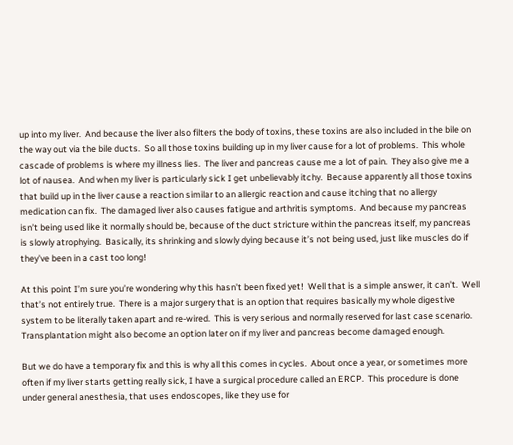up into my liver.  And because the liver also filters the body of toxins, these toxins are also included in the bile on the way out via the bile ducts.  So all those toxins building up in my liver cause for a lot of problems.  This whole cascade of problems is where my illness lies.  The liver and pancreas cause me a lot of pain.  They also give me a lot of nausea.  And when my liver is particularly sick I get unbelievably itchy.  Because apparently all those toxins that build up in the liver cause a reaction similar to an allergic reaction and cause itching that no allergy medication can fix.  The damaged liver also causes fatigue and arthritis symptoms.  And because my pancreas isn’t being used like it normally should be, because of the duct stricture within the pancreas itself, my pancreas is slowly atrophying.  Basically, its shrinking and slowly dying because it’s not being used, just like muscles do if they’ve been in a cast too long!

At this point I’m sure you’re wondering why this hasn’t been fixed yet!  Well that is a simple answer, it can’t.  Well that’s not entirely true.  There is a major surgery that is an option that requires basically my whole digestive system to be literally taken apart and re-wired.  This is very serious and normally reserved for last case scenario.  Transplantation might also become an option later on if my liver and pancreas become damaged enough.

But we do have a temporary fix and this is why all this comes in cycles.  About once a year, or sometimes more often if my liver starts getting really sick, I have a surgical procedure called an ERCP.  This procedure is done under general anesthesia, that uses endoscopes, like they use for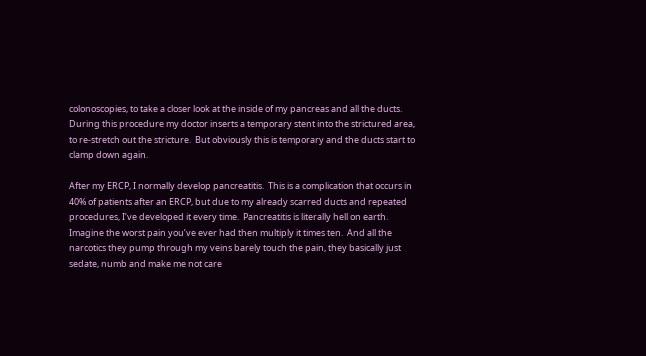colonoscopies, to take a closer look at the inside of my pancreas and all the ducts.  During this procedure my doctor inserts a temporary stent into the strictured area, to re-stretch out the stricture.  But obviously this is temporary and the ducts start to clamp down again.

After my ERCP, I normally develop pancreatitis.  This is a complication that occurs in 40% of patients after an ERCP, but due to my already scarred ducts and repeated procedures, I’ve developed it every time.  Pancreatitis is literally hell on earth.  Imagine the worst pain you’ve ever had then multiply it times ten.  And all the narcotics they pump through my veins barely touch the pain, they basically just sedate, numb and make me not care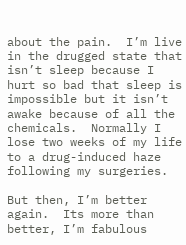about the pain.  I’m live in the drugged state that isn’t sleep because I hurt so bad that sleep is impossible but it isn’t awake because of all the chemicals.  Normally I lose two weeks of my life to a drug-induced haze following my surgeries.

But then, I’m better again.  Its more than better, I’m fabulous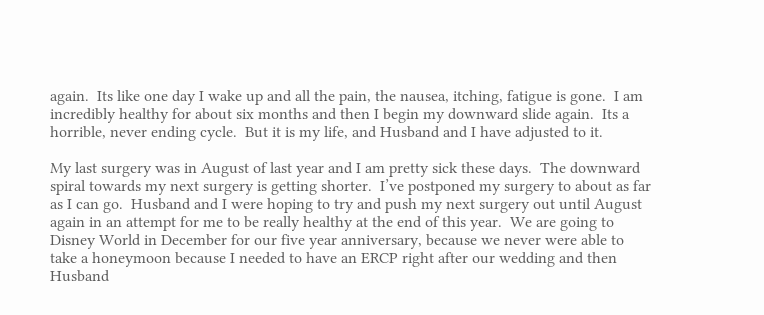again.  Its like one day I wake up and all the pain, the nausea, itching, fatigue is gone.  I am incredibly healthy for about six months and then I begin my downward slide again.  Its a horrible, never ending cycle.  But it is my life, and Husband and I have adjusted to it.

My last surgery was in August of last year and I am pretty sick these days.  The downward spiral towards my next surgery is getting shorter.  I’ve postponed my surgery to about as far as I can go.  Husband and I were hoping to try and push my next surgery out until August again in an attempt for me to be really healthy at the end of this year.  We are going to Disney World in December for our five year anniversary, because we never were able to take a honeymoon because I needed to have an ERCP right after our wedding and then Husband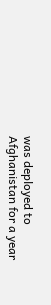was deployed to Afghanistan for a year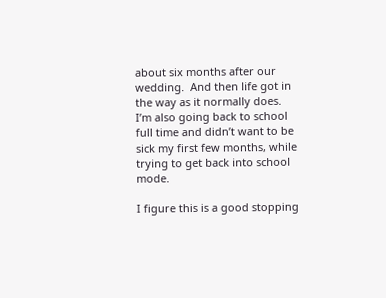about six months after our wedding.  And then life got in the way as it normally does.  I’m also going back to school full time and didn’t want to be sick my first few months, while trying to get back into school mode.

I figure this is a good stopping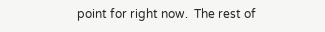point for right now.  The rest of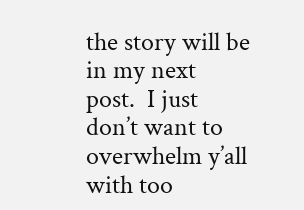the story will be in my next post.  I just don’t want to overwhelm y’all with too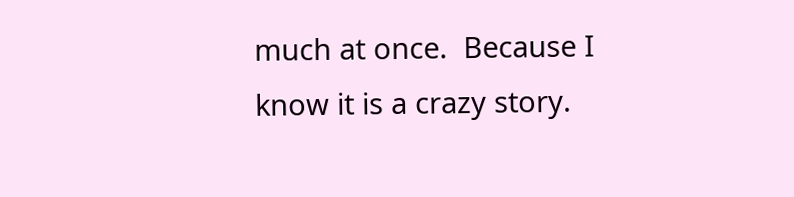much at once.  Because I know it is a crazy story.